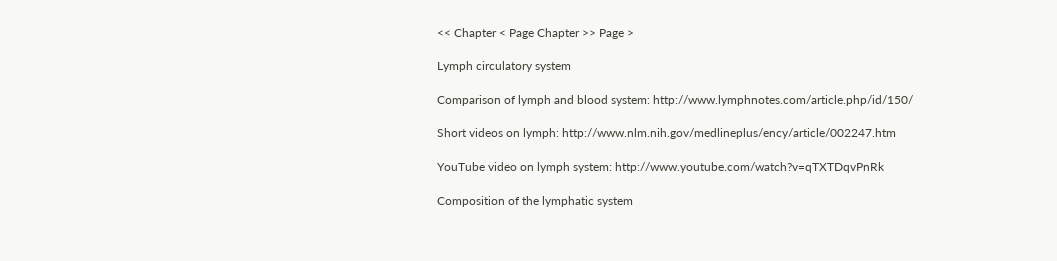<< Chapter < Page Chapter >> Page >

Lymph circulatory system

Comparison of lymph and blood system: http://www.lymphnotes.com/article.php/id/150/

Short videos on lymph: http://www.nlm.nih.gov/medlineplus/ency/article/002247.htm

YouTube video on lymph system: http://www.youtube.com/watch?v=qTXTDqvPnRk

Composition of the lymphatic system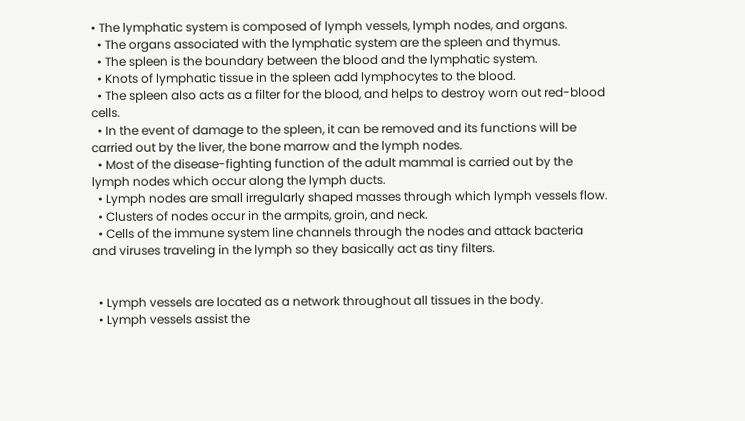• The lymphatic system is composed of lymph vessels, lymph nodes, and organs.
  • The organs associated with the lymphatic system are the spleen and thymus.
  • The spleen is the boundary between the blood and the lymphatic system.
  • Knots of lymphatic tissue in the spleen add lymphocytes to the blood.
  • The spleen also acts as a filter for the blood, and helps to destroy worn out red-blood cells.
  • In the event of damage to the spleen, it can be removed and its functions will be carried out by the liver, the bone marrow and the lymph nodes.
  • Most of the disease-fighting function of the adult mammal is carried out by the lymph nodes which occur along the lymph ducts.
  • Lymph nodes are small irregularly shaped masses through which lymph vessels flow.
  • Clusters of nodes occur in the armpits, groin, and neck.
  • Cells of the immune system line channels through the nodes and attack bacteria and viruses traveling in the lymph so they basically act as tiny filters.


  • Lymph vessels are located as a network throughout all tissues in the body.
  • Lymph vessels assist the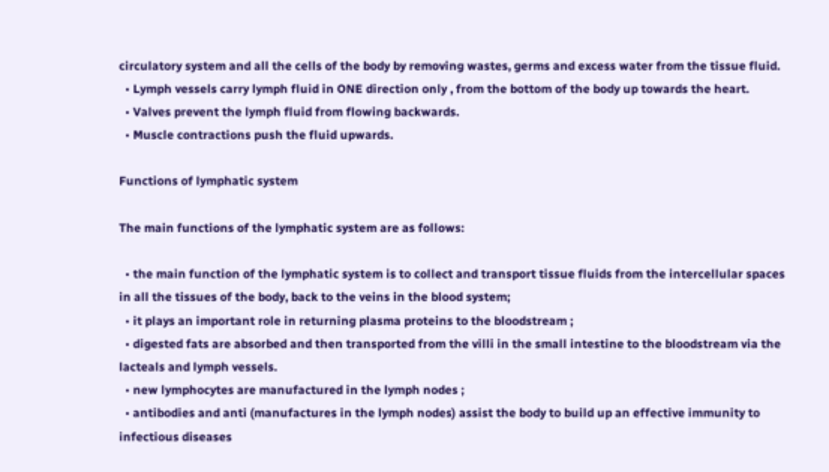circulatory system and all the cells of the body by removing wastes, germs and excess water from the tissue fluid.
  • Lymph vessels carry lymph fluid in ONE direction only , from the bottom of the body up towards the heart.
  • Valves prevent the lymph fluid from flowing backwards.
  • Muscle contractions push the fluid upwards.

Functions of lymphatic system

The main functions of the lymphatic system are as follows:

  • the main function of the lymphatic system is to collect and transport tissue fluids from the intercellular spaces in all the tissues of the body, back to the veins in the blood system;
  • it plays an important role in returning plasma proteins to the bloodstream ;
  • digested fats are absorbed and then transported from the villi in the small intestine to the bloodstream via the lacteals and lymph vessels.
  • new lymphocytes are manufactured in the lymph nodes ;
  • antibodies and anti (manufactures in the lymph nodes) assist the body to build up an effective immunity to infectious diseases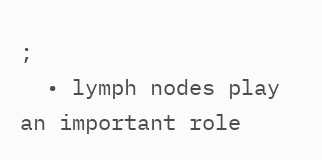;
  • lymph nodes play an important role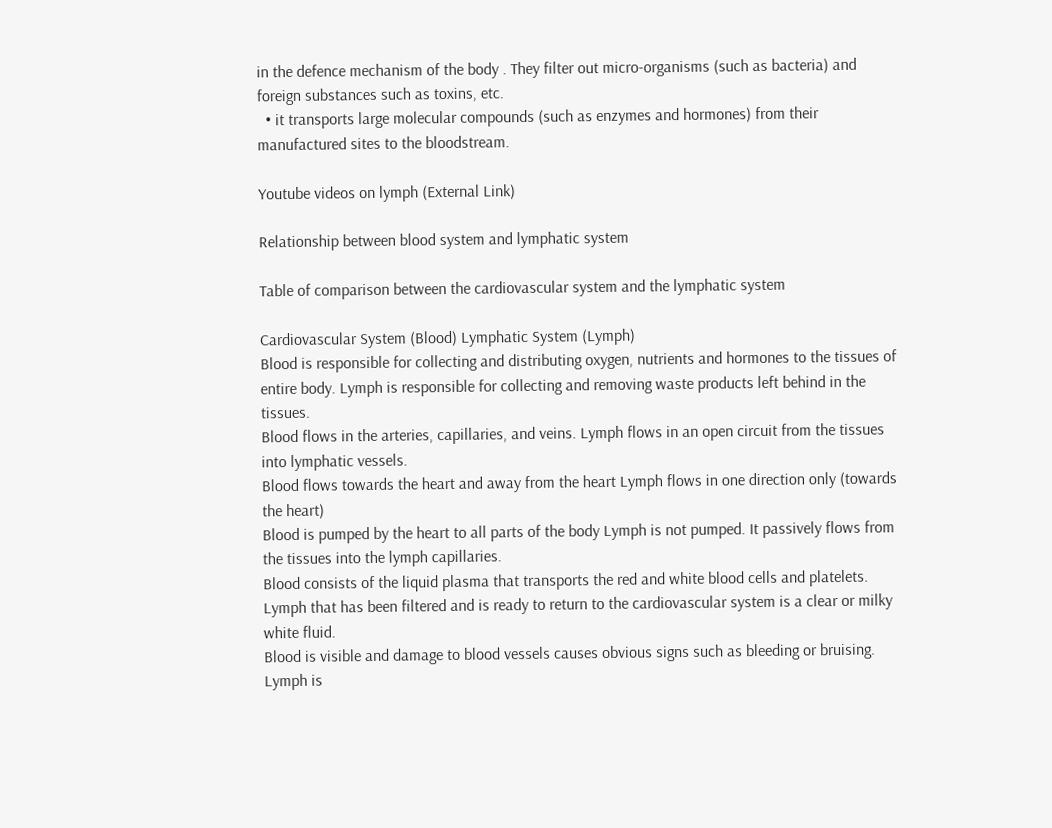in the defence mechanism of the body . They filter out micro-organisms (such as bacteria) and foreign substances such as toxins, etc.
  • it transports large molecular compounds (such as enzymes and hormones) from their manufactured sites to the bloodstream.

Youtube videos on lymph (External Link)

Relationship between blood system and lymphatic system

Table of comparison between the cardiovascular system and the lymphatic system

Cardiovascular System (Blood) Lymphatic System (Lymph)
Blood is responsible for collecting and distributing oxygen, nutrients and hormones to the tissues of entire body. Lymph is responsible for collecting and removing waste products left behind in the tissues.
Blood flows in the arteries, capillaries, and veins. Lymph flows in an open circuit from the tissues into lymphatic vessels.
Blood flows towards the heart and away from the heart Lymph flows in one direction only (towards the heart)
Blood is pumped by the heart to all parts of the body Lymph is not pumped. It passively flows from the tissues into the lymph capillaries.
Blood consists of the liquid plasma that transports the red and white blood cells and platelets. Lymph that has been filtered and is ready to return to the cardiovascular system is a clear or milky white fluid.
Blood is visible and damage to blood vessels causes obvious signs such as bleeding or bruising. Lymph is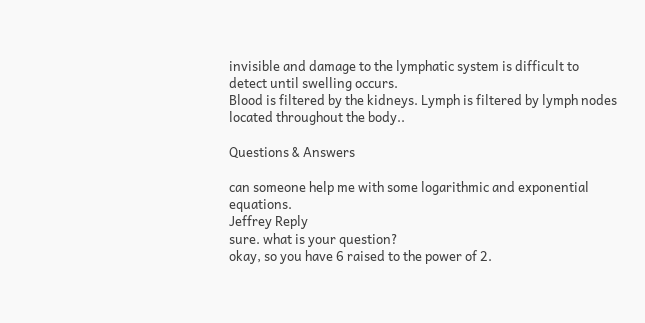invisible and damage to the lymphatic system is difficult to detect until swelling occurs.
Blood is filtered by the kidneys. Lymph is filtered by lymph nodes located throughout the body..

Questions & Answers

can someone help me with some logarithmic and exponential equations.
Jeffrey Reply
sure. what is your question?
okay, so you have 6 raised to the power of 2.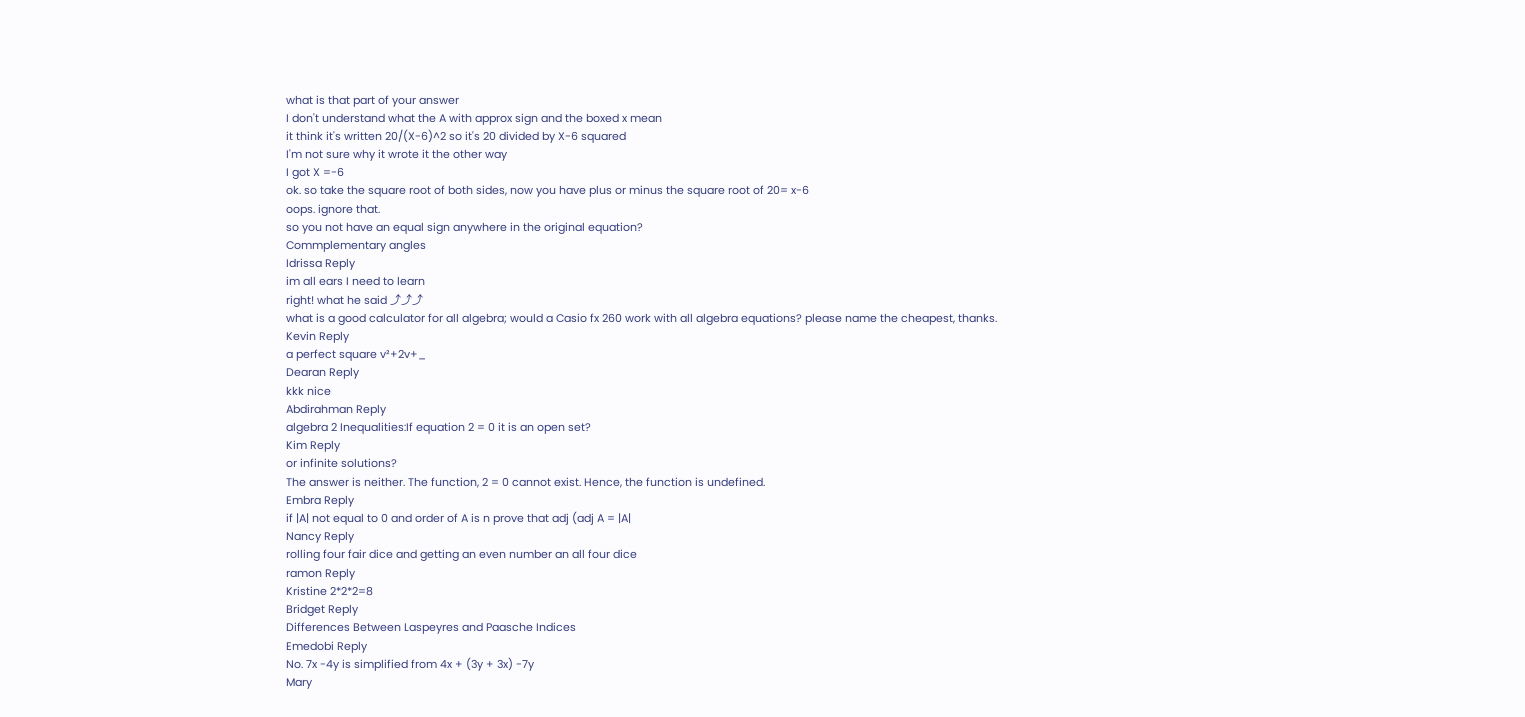what is that part of your answer
I don't understand what the A with approx sign and the boxed x mean
it think it's written 20/(X-6)^2 so it's 20 divided by X-6 squared
I'm not sure why it wrote it the other way
I got X =-6
ok. so take the square root of both sides, now you have plus or minus the square root of 20= x-6
oops. ignore that.
so you not have an equal sign anywhere in the original equation?
Commplementary angles
Idrissa Reply
im all ears I need to learn
right! what he said ⤴⤴⤴
what is a good calculator for all algebra; would a Casio fx 260 work with all algebra equations? please name the cheapest, thanks.
Kevin Reply
a perfect square v²+2v+_
Dearan Reply
kkk nice
Abdirahman Reply
algebra 2 Inequalities:If equation 2 = 0 it is an open set?
Kim Reply
or infinite solutions?
The answer is neither. The function, 2 = 0 cannot exist. Hence, the function is undefined.
Embra Reply
if |A| not equal to 0 and order of A is n prove that adj (adj A = |A|
Nancy Reply
rolling four fair dice and getting an even number an all four dice
ramon Reply
Kristine 2*2*2=8
Bridget Reply
Differences Between Laspeyres and Paasche Indices
Emedobi Reply
No. 7x -4y is simplified from 4x + (3y + 3x) -7y
Mary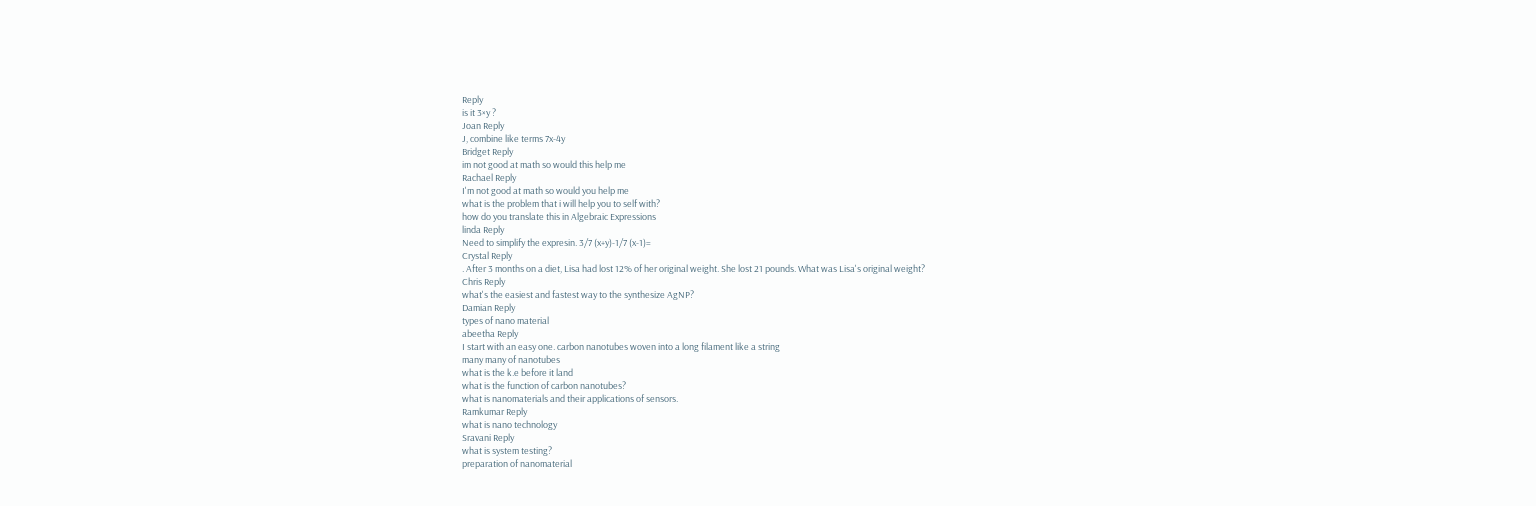Reply
is it 3×y ?
Joan Reply
J, combine like terms 7x-4y
Bridget Reply
im not good at math so would this help me
Rachael Reply
I'm not good at math so would you help me
what is the problem that i will help you to self with?
how do you translate this in Algebraic Expressions
linda Reply
Need to simplify the expresin. 3/7 (x+y)-1/7 (x-1)=
Crystal Reply
. After 3 months on a diet, Lisa had lost 12% of her original weight. She lost 21 pounds. What was Lisa's original weight?
Chris Reply
what's the easiest and fastest way to the synthesize AgNP?
Damian Reply
types of nano material
abeetha Reply
I start with an easy one. carbon nanotubes woven into a long filament like a string
many many of nanotubes
what is the k.e before it land
what is the function of carbon nanotubes?
what is nanomaterials and their applications of sensors.
Ramkumar Reply
what is nano technology
Sravani Reply
what is system testing?
preparation of nanomaterial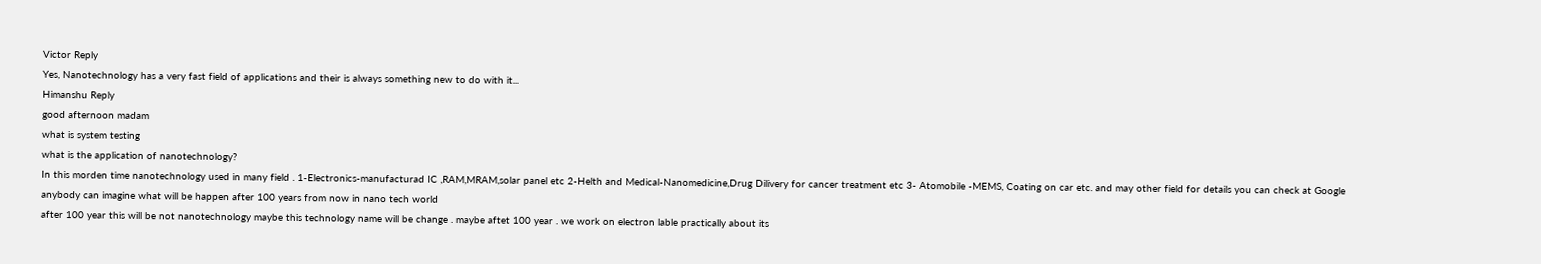Victor Reply
Yes, Nanotechnology has a very fast field of applications and their is always something new to do with it...
Himanshu Reply
good afternoon madam
what is system testing
what is the application of nanotechnology?
In this morden time nanotechnology used in many field . 1-Electronics-manufacturad IC ,RAM,MRAM,solar panel etc 2-Helth and Medical-Nanomedicine,Drug Dilivery for cancer treatment etc 3- Atomobile -MEMS, Coating on car etc. and may other field for details you can check at Google
anybody can imagine what will be happen after 100 years from now in nano tech world
after 100 year this will be not nanotechnology maybe this technology name will be change . maybe aftet 100 year . we work on electron lable practically about its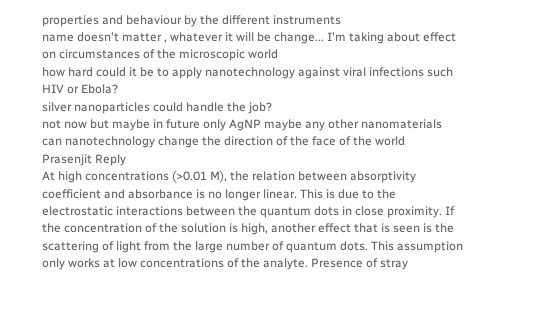properties and behaviour by the different instruments
name doesn't matter , whatever it will be change... I'm taking about effect on circumstances of the microscopic world
how hard could it be to apply nanotechnology against viral infections such HIV or Ebola?
silver nanoparticles could handle the job?
not now but maybe in future only AgNP maybe any other nanomaterials
can nanotechnology change the direction of the face of the world
Prasenjit Reply
At high concentrations (>0.01 M), the relation between absorptivity coefficient and absorbance is no longer linear. This is due to the electrostatic interactions between the quantum dots in close proximity. If the concentration of the solution is high, another effect that is seen is the scattering of light from the large number of quantum dots. This assumption only works at low concentrations of the analyte. Presence of stray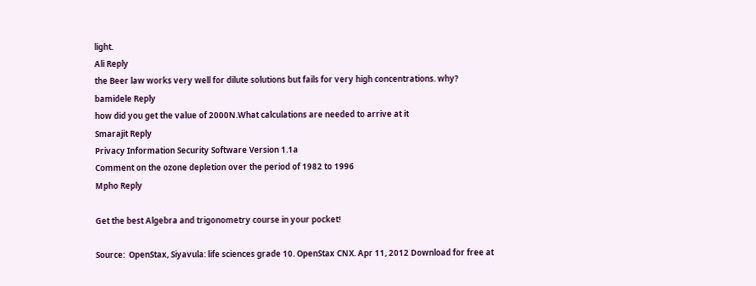light.
Ali Reply
the Beer law works very well for dilute solutions but fails for very high concentrations. why?
bamidele Reply
how did you get the value of 2000N.What calculations are needed to arrive at it
Smarajit Reply
Privacy Information Security Software Version 1.1a
Comment on the ozone depletion over the period of 1982 to 1996
Mpho Reply

Get the best Algebra and trigonometry course in your pocket!

Source:  OpenStax, Siyavula: life sciences grade 10. OpenStax CNX. Apr 11, 2012 Download for free at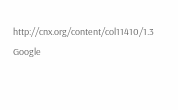http://cnx.org/content/col11410/1.3
Google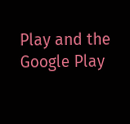Play and the Google Play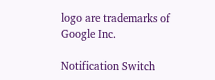logo are trademarks of Google Inc.

Notification Switch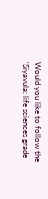Would you like to follow the 'Siyavula: life sciences grade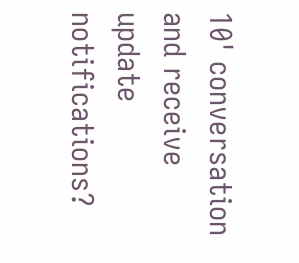10' conversation and receive update notifications?